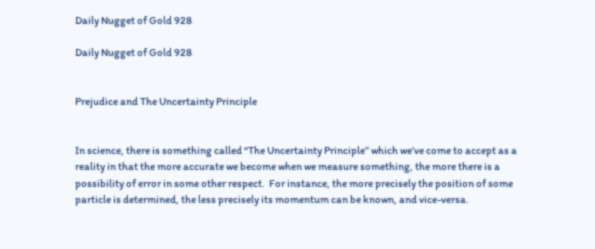Daily Nugget of Gold 928

Daily Nugget of Gold 928


Prejudice and The Uncertainty Principle


In science, there is something called “The Uncertainty Principle” which we’ve come to accept as a reality in that the more accurate we become when we measure something, the more there is a possibility of error in some other respect.  For instance, the more precisely the position of some particle is determined, the less precisely its momentum can be known, and vice-versa.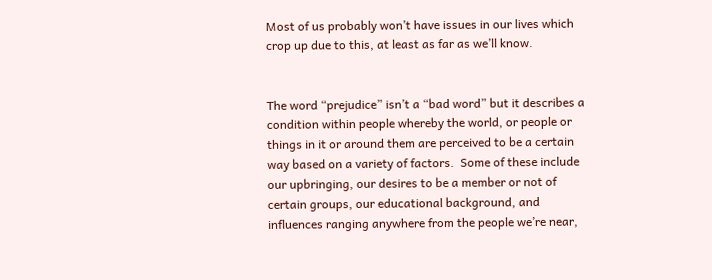Most of us probably won’t have issues in our lives which crop up due to this, at least as far as we’ll know.


The word “prejudice” isn’t a “bad word” but it describes a condition within people whereby the world, or people or things in it or around them are perceived to be a certain way based on a variety of factors.  Some of these include our upbringing, our desires to be a member or not of certain groups, our educational background, and influences ranging anywhere from the people we’re near,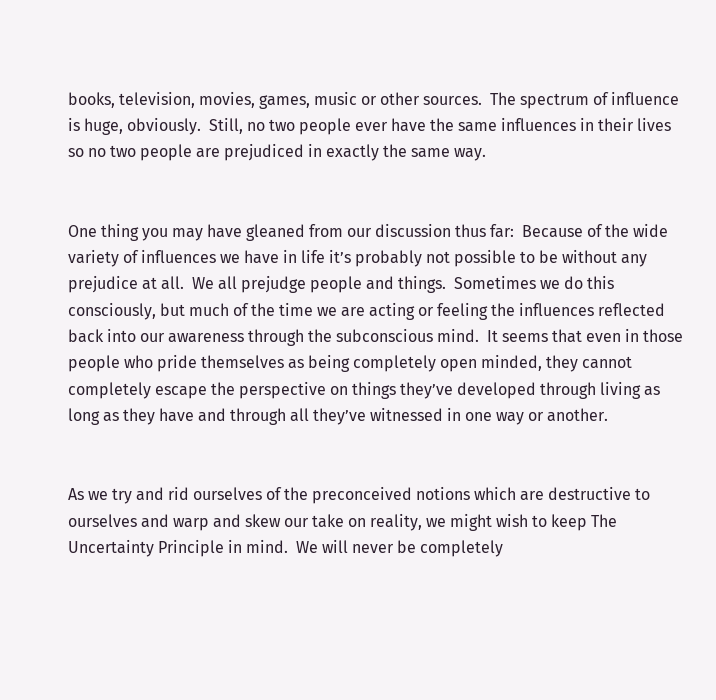books, television, movies, games, music or other sources.  The spectrum of influence is huge, obviously.  Still, no two people ever have the same influences in their lives so no two people are prejudiced in exactly the same way.


One thing you may have gleaned from our discussion thus far:  Because of the wide variety of influences we have in life it’s probably not possible to be without any prejudice at all.  We all prejudge people and things.  Sometimes we do this consciously, but much of the time we are acting or feeling the influences reflected back into our awareness through the subconscious mind.  It seems that even in those people who pride themselves as being completely open minded, they cannot completely escape the perspective on things they’ve developed through living as long as they have and through all they’ve witnessed in one way or another.


As we try and rid ourselves of the preconceived notions which are destructive to ourselves and warp and skew our take on reality, we might wish to keep The Uncertainty Principle in mind.  We will never be completely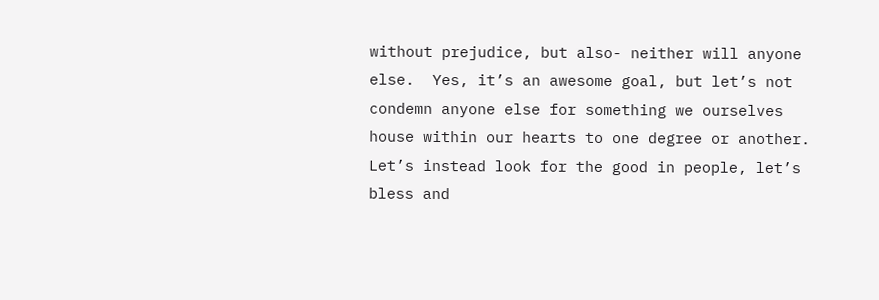without prejudice, but also- neither will anyone else.  Yes, it’s an awesome goal, but let’s not condemn anyone else for something we ourselves house within our hearts to one degree or another.  Let’s instead look for the good in people, let’s bless and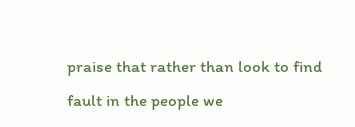praise that rather than look to find fault in the people we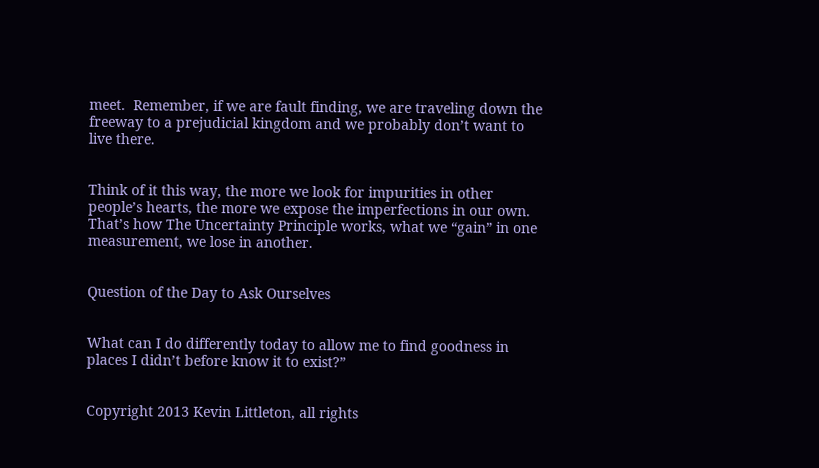meet.  Remember, if we are fault finding, we are traveling down the freeway to a prejudicial kingdom and we probably don’t want to live there.


Think of it this way, the more we look for impurities in other people’s hearts, the more we expose the imperfections in our own.  That’s how The Uncertainty Principle works, what we “gain” in one measurement, we lose in another.


Question of the Day to Ask Ourselves


What can I do differently today to allow me to find goodness in places I didn’t before know it to exist?”


Copyright 2013 Kevin Littleton, all rights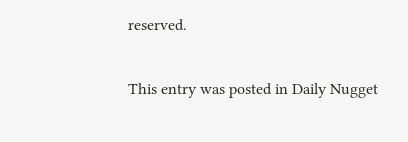reserved.

This entry was posted in Daily Nugget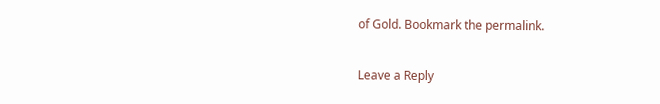of Gold. Bookmark the permalink.

Leave a Reply